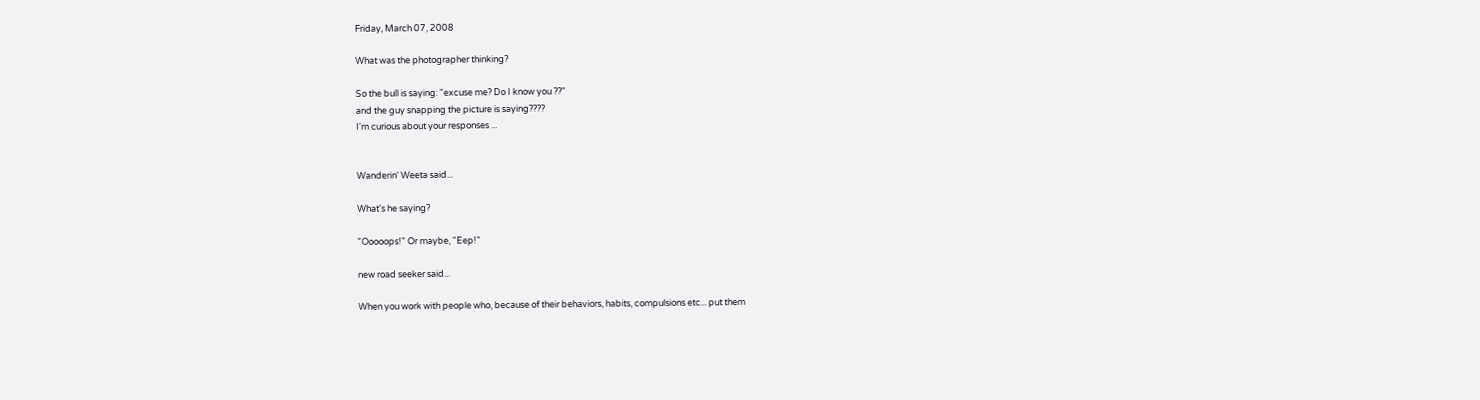Friday, March 07, 2008

What was the photographer thinking?

So the bull is saying: "excuse me? Do I know you ??"
and the guy snapping the picture is saying????
I'm curious about your responses ...


Wanderin' Weeta said...

What's he saying?

"Ooooops!" Or maybe, "Eep!"

new road seeker said...

When you work with people who, because of their behaviors, habits, compulsions etc... put them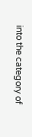into the category of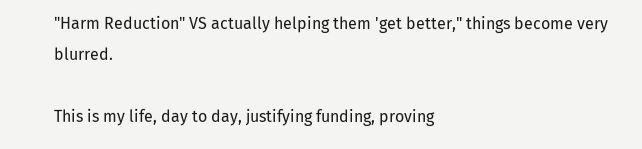"Harm Reduction" VS actually helping them 'get better," things become very blurred.

This is my life, day to day, justifying funding, proving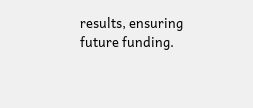results, ensuring future funding.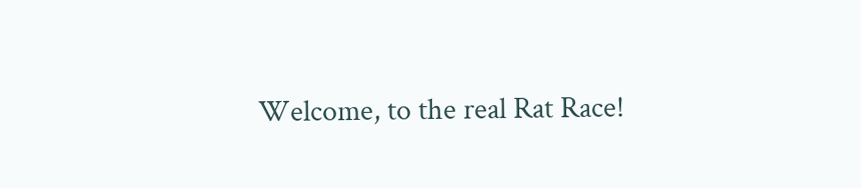Welcome, to the real Rat Race!